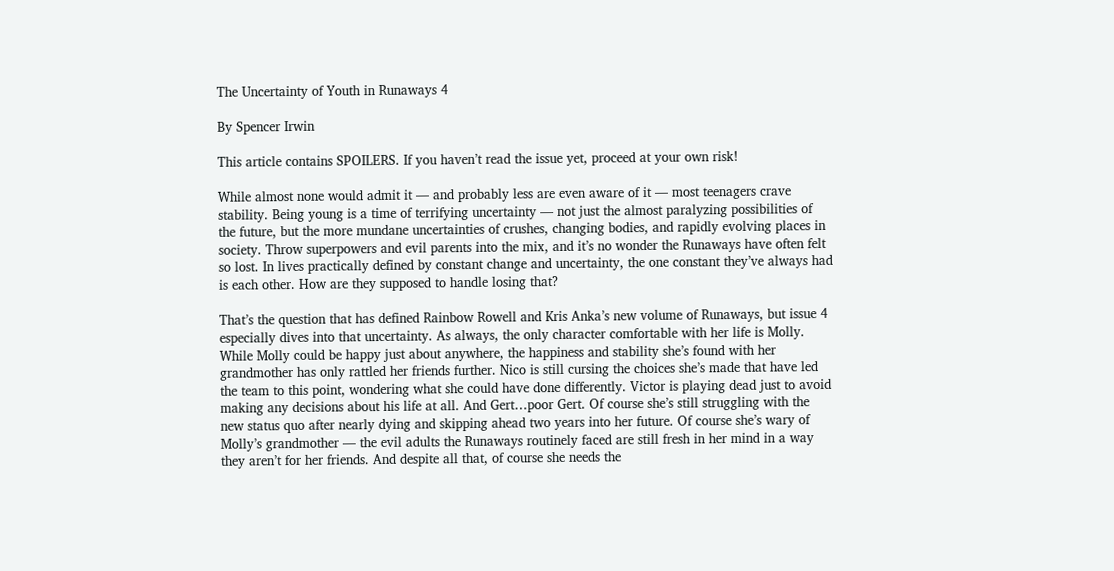The Uncertainty of Youth in Runaways 4

By Spencer Irwin

This article contains SPOILERS. If you haven’t read the issue yet, proceed at your own risk!

While almost none would admit it — and probably less are even aware of it — most teenagers crave stability. Being young is a time of terrifying uncertainty — not just the almost paralyzing possibilities of the future, but the more mundane uncertainties of crushes, changing bodies, and rapidly evolving places in society. Throw superpowers and evil parents into the mix, and it’s no wonder the Runaways have often felt so lost. In lives practically defined by constant change and uncertainty, the one constant they’ve always had is each other. How are they supposed to handle losing that?

That’s the question that has defined Rainbow Rowell and Kris Anka’s new volume of Runaways, but issue 4 especially dives into that uncertainty. As always, the only character comfortable with her life is Molly. While Molly could be happy just about anywhere, the happiness and stability she’s found with her grandmother has only rattled her friends further. Nico is still cursing the choices she’s made that have led the team to this point, wondering what she could have done differently. Victor is playing dead just to avoid making any decisions about his life at all. And Gert…poor Gert. Of course she’s still struggling with the new status quo after nearly dying and skipping ahead two years into her future. Of course she’s wary of Molly’s grandmother — the evil adults the Runaways routinely faced are still fresh in her mind in a way they aren’t for her friends. And despite all that, of course she needs the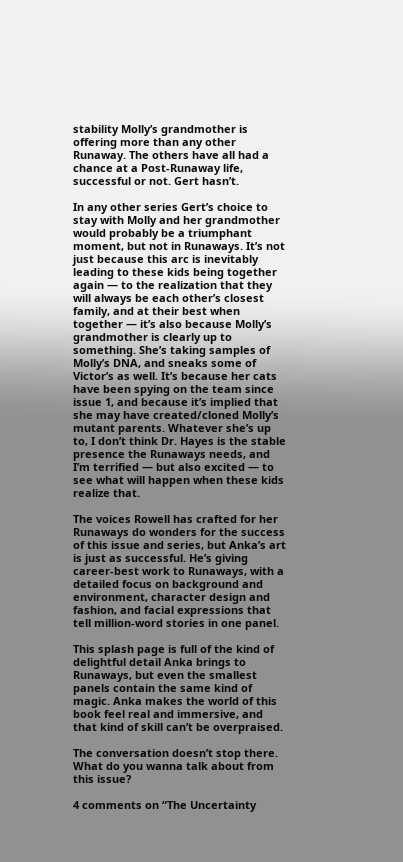stability Molly’s grandmother is offering more than any other Runaway. The others have all had a chance at a Post-Runaway life, successful or not. Gert hasn’t.

In any other series Gert’s choice to stay with Molly and her grandmother would probably be a triumphant moment, but not in Runaways. It’s not just because this arc is inevitably leading to these kids being together again — to the realization that they will always be each other’s closest family, and at their best when together — it’s also because Molly’s grandmother is clearly up to something. She’s taking samples of Molly’s DNA, and sneaks some of Victor’s as well. It’s because her cats have been spying on the team since issue 1, and because it’s implied that she may have created/cloned Molly’s mutant parents. Whatever she’s up to, I don’t think Dr. Hayes is the stable presence the Runaways needs, and I’m terrified — but also excited — to see what will happen when these kids realize that.

The voices Rowell has crafted for her Runaways do wonders for the success of this issue and series, but Anka’s art is just as successful. He’s giving career-best work to Runaways, with a detailed focus on background and environment, character design and fashion, and facial expressions that tell million-word stories in one panel.

This splash page is full of the kind of delightful detail Anka brings to Runaways, but even the smallest panels contain the same kind of magic. Anka makes the world of this book feel real and immersive, and that kind of skill can’t be overpraised.

The conversation doesn’t stop there. What do you wanna talk about from this issue?

4 comments on “The Uncertainty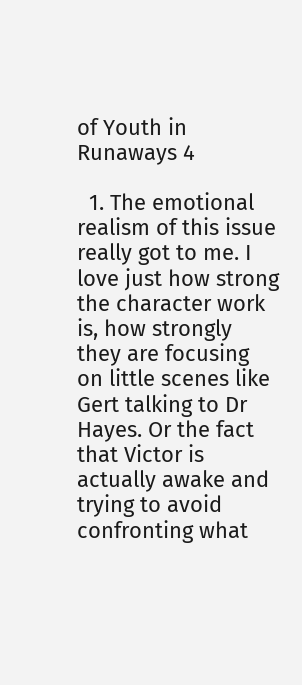of Youth in Runaways 4

  1. The emotional realism of this issue really got to me. I love just how strong the character work is, how strongly they are focusing on little scenes like Gert talking to Dr Hayes. Or the fact that Victor is actually awake and trying to avoid confronting what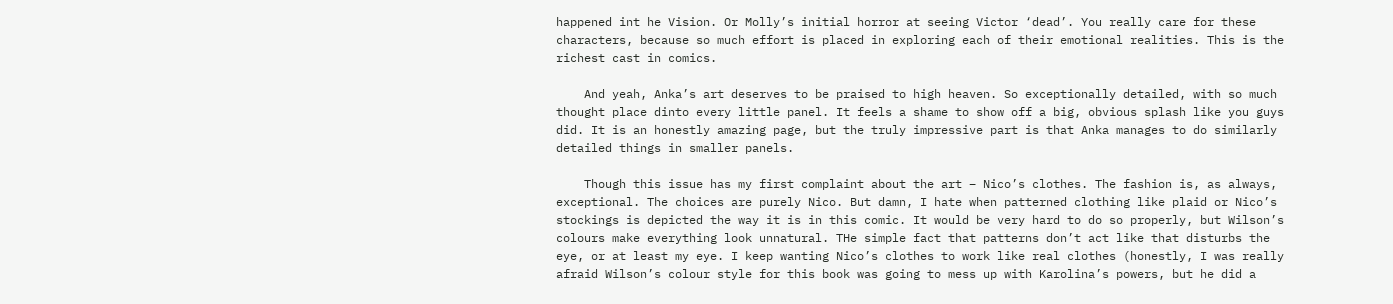happened int he Vision. Or Molly’s initial horror at seeing Victor ‘dead’. You really care for these characters, because so much effort is placed in exploring each of their emotional realities. This is the richest cast in comics.

    And yeah, Anka’s art deserves to be praised to high heaven. So exceptionally detailed, with so much thought place dinto every little panel. It feels a shame to show off a big, obvious splash like you guys did. It is an honestly amazing page, but the truly impressive part is that Anka manages to do similarly detailed things in smaller panels.

    Though this issue has my first complaint about the art – Nico’s clothes. The fashion is, as always, exceptional. The choices are purely Nico. But damn, I hate when patterned clothing like plaid or Nico’s stockings is depicted the way it is in this comic. It would be very hard to do so properly, but Wilson’s colours make everything look unnatural. THe simple fact that patterns don’t act like that disturbs the eye, or at least my eye. I keep wanting Nico’s clothes to work like real clothes (honestly, I was really afraid Wilson’s colour style for this book was going to mess up with Karolina’s powers, but he did a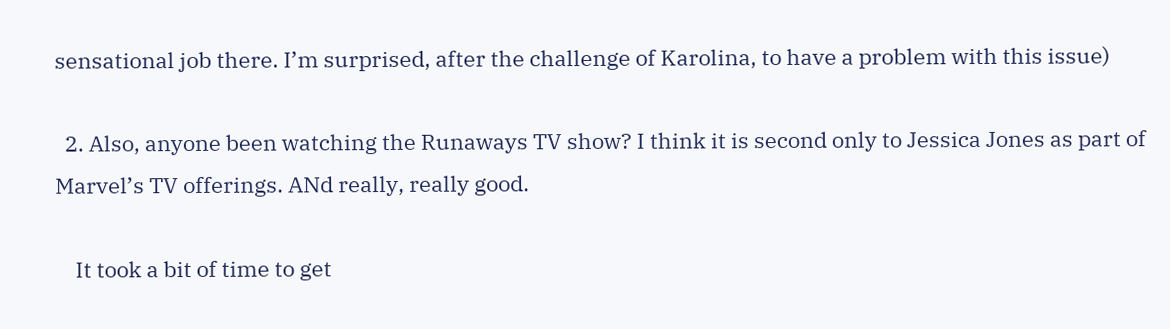sensational job there. I’m surprised, after the challenge of Karolina, to have a problem with this issue)

  2. Also, anyone been watching the Runaways TV show? I think it is second only to Jessica Jones as part of Marvel’s TV offerings. ANd really, really good.

    It took a bit of time to get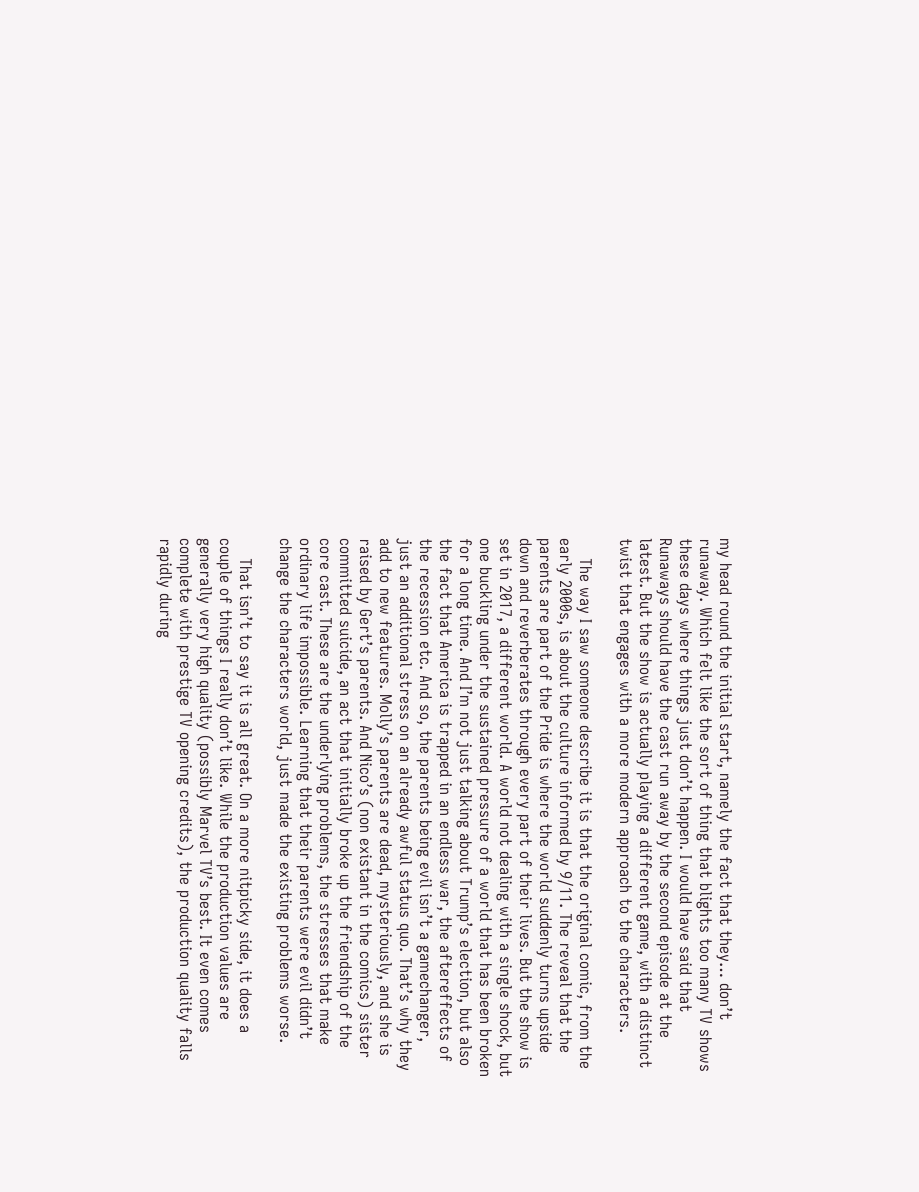my head round the initial start, namely the fact that they… don’t runaway. Which felt like the sort of thing that blights too many TV shows these days where things just don’t happen. I would have said that Runaways should have the cast run away by the second episode at the latest. But the show is actually playing a different game, with a distinct twist that engages with a more modern approach to the characters.

    The way I saw someone describe it is that the original comic, from the early 2000s, is about the culture informed by 9/11. The reveal that the parents are part of the Pride is where the world suddenly turns upside down and reverberates through every part of their lives. But the show is set in 2017, a different world. A world not dealing with a single shock, but one buckling under the sustained pressure of a world that has been broken for a long time. And I’m not just talking about Trump’s election, but also the fact that America is trapped in an endless war, the aftereffects of the recession etc. And so, the parents being evil isn’t a gamechanger, just an additional stress on an already awful status quo. That’s why they add to new features. Molly’s parents are dead, mysteriously, and she is raised by Gert’s parents. And Nico’s (non existant in the comics) sister committed suicide, an act that initially broke up the friendship of the core cast. These are the underlying problems, the stresses that make ordinary life impossible. Learning that their parents were evil didn’t change the characters world, just made the existing problems worse.

    That isn’t to say it is all great. On a more nitpicky side, it does a couple of things I really don’t like. While the production values are generally very high quality (possibly Marvel TV’s best. It even comes complete with prestige TV opening credits), the production quality falls rapidly during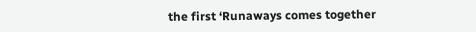the first ‘Runaways comes together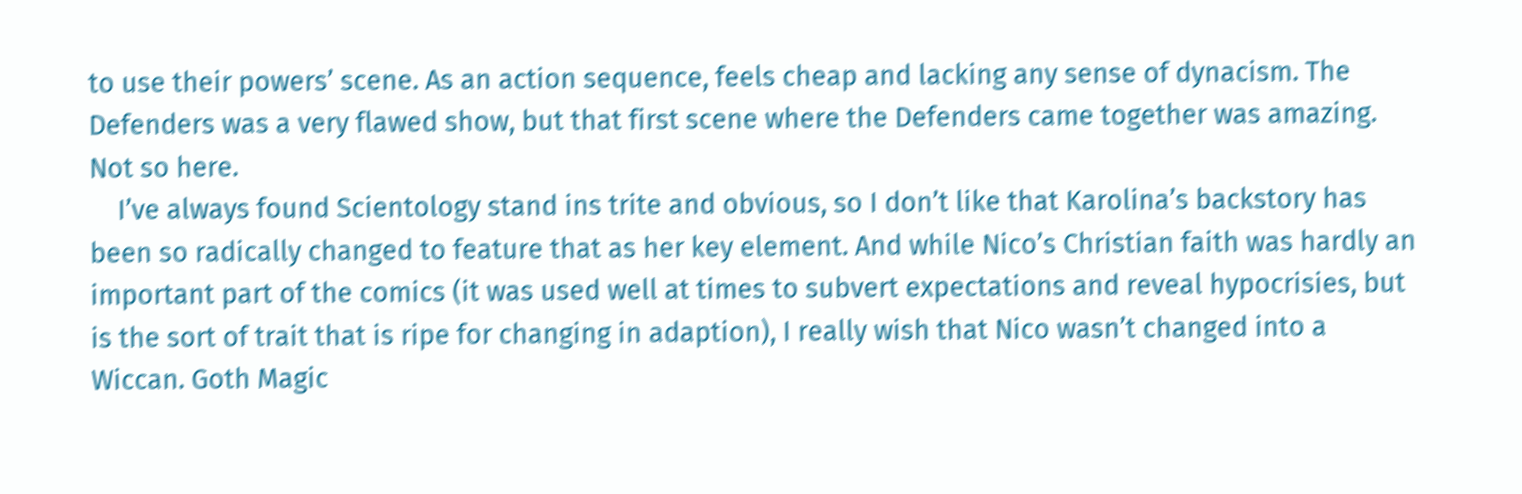to use their powers’ scene. As an action sequence, feels cheap and lacking any sense of dynacism. The Defenders was a very flawed show, but that first scene where the Defenders came together was amazing. Not so here.
    I’ve always found Scientology stand ins trite and obvious, so I don’t like that Karolina’s backstory has been so radically changed to feature that as her key element. And while Nico’s Christian faith was hardly an important part of the comics (it was used well at times to subvert expectations and reveal hypocrisies, but is the sort of trait that is ripe for changing in adaption), I really wish that Nico wasn’t changed into a Wiccan. Goth Magic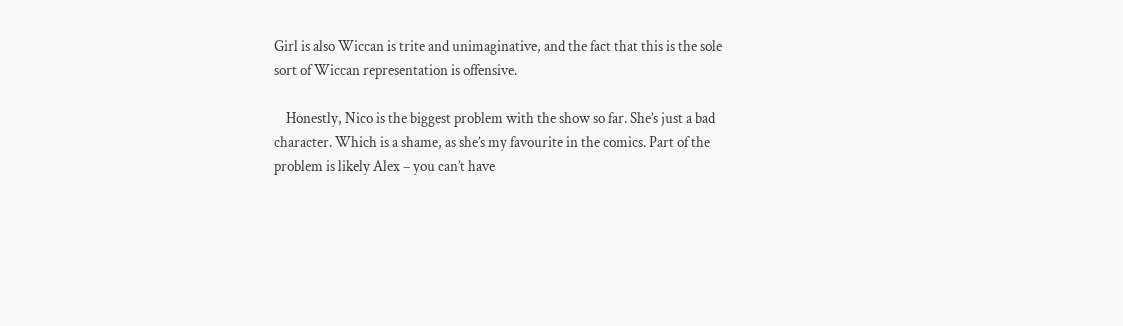Girl is also Wiccan is trite and unimaginative, and the fact that this is the sole sort of Wiccan representation is offensive.

    Honestly, Nico is the biggest problem with the show so far. She’s just a bad character. Which is a shame, as she’s my favourite in the comics. Part of the problem is likely Alex – you can’t have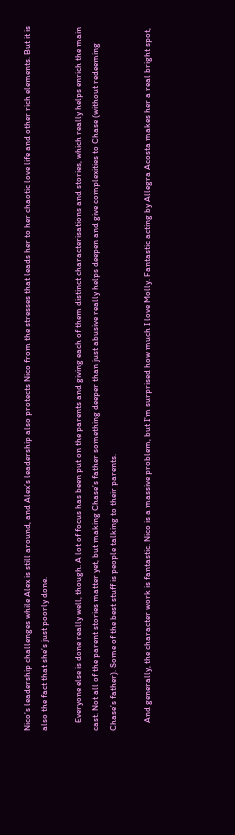Nico’s leadership challenges while Alex is still around, and Alex’s leadership also protects Nico from the stresses that leads her to her chaotic love life and other rich elements. But it is also the fact that she’s just poorly done.

    Everyone else is done really well, though. A lot of focus has been put on the parents and giving each of them distinct characterisations and stories, which really helps enrich the main cast. Not all of the parent stories matter yet, but making Chase’s father something deeper than just abusive really helps deepen and give complexities to Chase (without redeeming Chase’s father). Some of the best stuff is people talking to their parents.

    And generally, the character work is fantastic. Nico is a massive problem, but I’m surprised how much I love Molly. Fantastic acting by Allegra Acosta makes her a real bright spot,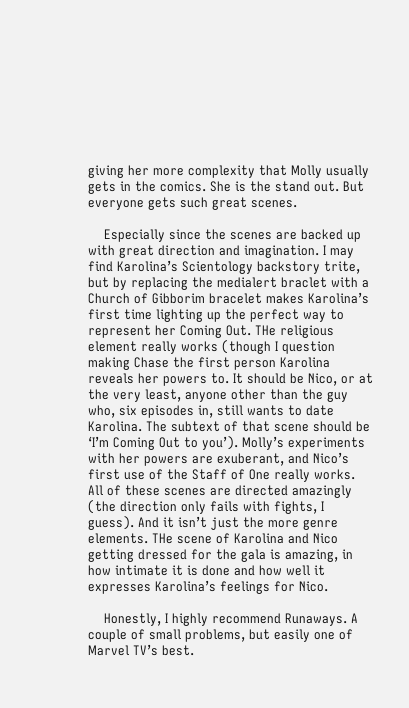giving her more complexity that Molly usually gets in the comics. She is the stand out. But everyone gets such great scenes.

    Especially since the scenes are backed up with great direction and imagination. I may find Karolina’s Scientology backstory trite, but by replacing the medialert braclet with a Church of Gibborim bracelet makes Karolina’s first time lighting up the perfect way to represent her Coming Out. THe religious element really works (though I question making Chase the first person Karolina reveals her powers to. It should be Nico, or at the very least, anyone other than the guy who, six episodes in, still wants to date Karolina. The subtext of that scene should be ‘I’m Coming Out to you’). Molly’s experiments with her powers are exuberant, and Nico’s first use of the Staff of One really works. All of these scenes are directed amazingly (the direction only fails with fights, I guess). And it isn’t just the more genre elements. THe scene of Karolina and Nico getting dressed for the gala is amazing, in how intimate it is done and how well it expresses Karolina’s feelings for Nico.

    Honestly, I highly recommend Runaways. A couple of small problems, but easily one of Marvel TV’s best.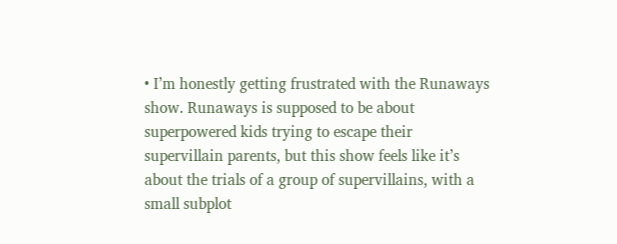• I’m honestly getting frustrated with the Runaways show. Runaways is supposed to be about superpowered kids trying to escape their supervillain parents, but this show feels like it’s about the trials of a group of supervillains, with a small subplot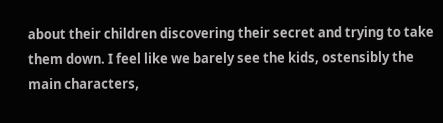about their children discovering their secret and trying to take them down. I feel like we barely see the kids, ostensibly the main characters,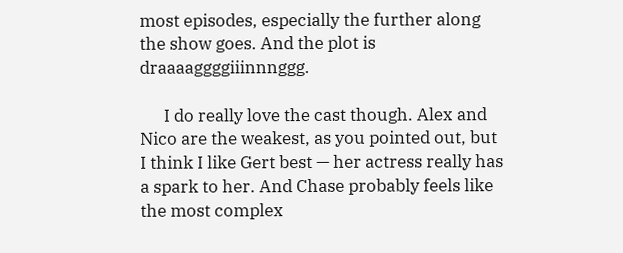most episodes, especially the further along the show goes. And the plot is draaaaggggiiinnnggg.

      I do really love the cast though. Alex and Nico are the weakest, as you pointed out, but I think I like Gert best — her actress really has a spark to her. And Chase probably feels like the most complex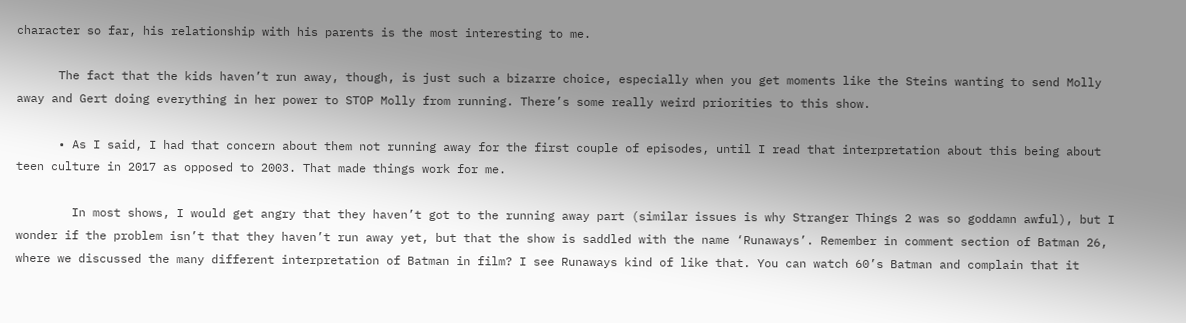character so far, his relationship with his parents is the most interesting to me.

      The fact that the kids haven’t run away, though, is just such a bizarre choice, especially when you get moments like the Steins wanting to send Molly away and Gert doing everything in her power to STOP Molly from running. There’s some really weird priorities to this show.

      • As I said, I had that concern about them not running away for the first couple of episodes, until I read that interpretation about this being about teen culture in 2017 as opposed to 2003. That made things work for me.

        In most shows, I would get angry that they haven’t got to the running away part (similar issues is why Stranger Things 2 was so goddamn awful), but I wonder if the problem isn’t that they haven’t run away yet, but that the show is saddled with the name ‘Runaways’. Remember in comment section of Batman 26, where we discussed the many different interpretation of Batman in film? I see Runaways kind of like that. You can watch 60’s Batman and complain that it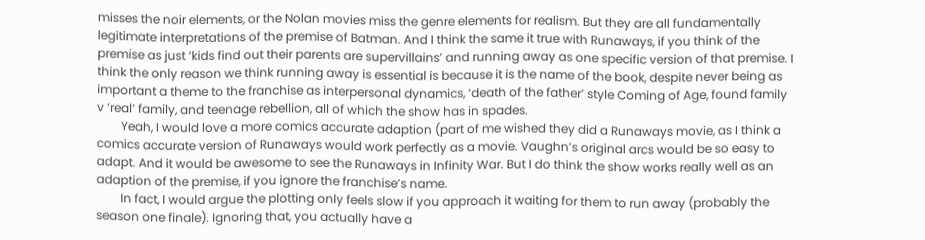misses the noir elements, or the Nolan movies miss the genre elements for realism. But they are all fundamentally legitimate interpretations of the premise of Batman. And I think the same it true with Runaways, if you think of the premise as just ‘kids find out their parents are supervillains’ and running away as one specific version of that premise. I think the only reason we think running away is essential is because it is the name of the book, despite never being as important a theme to the franchise as interpersonal dynamics, ‘death of the father’ style Coming of Age, found family v ‘real’ family, and teenage rebellion, all of which the show has in spades.
        Yeah, I would love a more comics accurate adaption (part of me wished they did a Runaways movie, as I think a comics accurate version of Runaways would work perfectly as a movie. Vaughn’s original arcs would be so easy to adapt. And it would be awesome to see the Runaways in Infinity War. But I do think the show works really well as an adaption of the premise, if you ignore the franchise’s name.
        In fact, I would argue the plotting only feels slow if you approach it waiting for them to run away (probably the season one finale). Ignoring that, you actually have a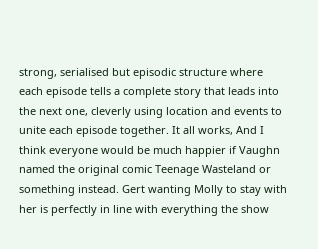strong, serialised but episodic structure where each episode tells a complete story that leads into the next one, cleverly using location and events to unite each episode together. It all works, And I think everyone would be much happier if Vaughn named the original comic Teenage Wasteland or something instead. Gert wanting Molly to stay with her is perfectly in line with everything the show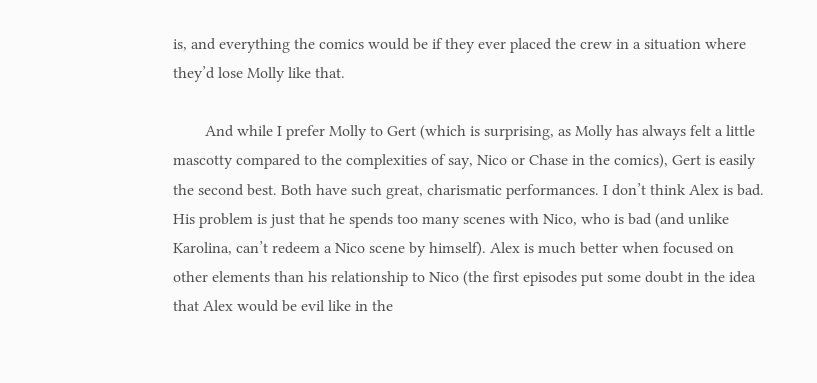is, and everything the comics would be if they ever placed the crew in a situation where they’d lose Molly like that.

        And while I prefer Molly to Gert (which is surprising, as Molly has always felt a little mascotty compared to the complexities of say, Nico or Chase in the comics), Gert is easily the second best. Both have such great, charismatic performances. I don’t think Alex is bad. His problem is just that he spends too many scenes with Nico, who is bad (and unlike Karolina, can’t redeem a Nico scene by himself). Alex is much better when focused on other elements than his relationship to Nico (the first episodes put some doubt in the idea that Alex would be evil like in the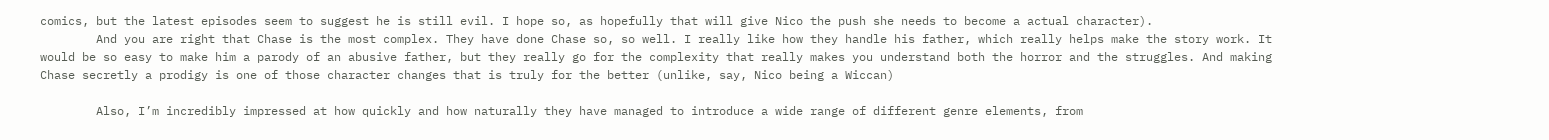comics, but the latest episodes seem to suggest he is still evil. I hope so, as hopefully that will give Nico the push she needs to become a actual character).
        And you are right that Chase is the most complex. They have done Chase so, so well. I really like how they handle his father, which really helps make the story work. It would be so easy to make him a parody of an abusive father, but they really go for the complexity that really makes you understand both the horror and the struggles. And making Chase secretly a prodigy is one of those character changes that is truly for the better (unlike, say, Nico being a Wiccan)

        Also, I’m incredibly impressed at how quickly and how naturally they have managed to introduce a wide range of different genre elements, from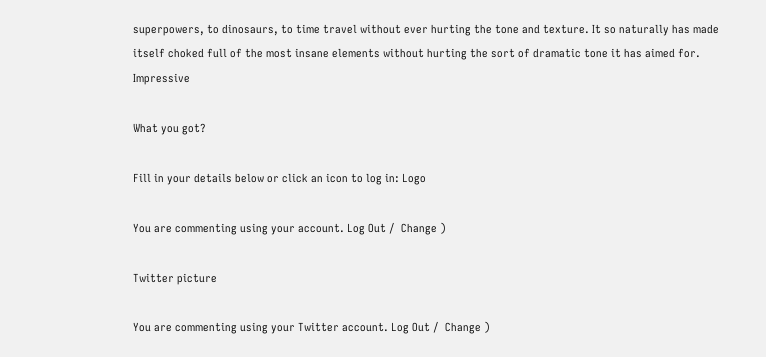superpowers, to dinosaurs, to time travel without ever hurting the tone and texture. It so naturally has made itself choked full of the most insane elements without hurting the sort of dramatic tone it has aimed for. Impressive

What you got?

Fill in your details below or click an icon to log in: Logo

You are commenting using your account. Log Out /  Change )

Twitter picture

You are commenting using your Twitter account. Log Out /  Change )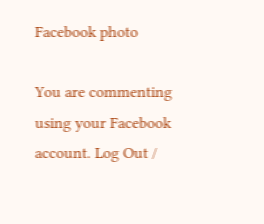Facebook photo

You are commenting using your Facebook account. Log Out /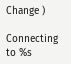Change )

Connecting to %s